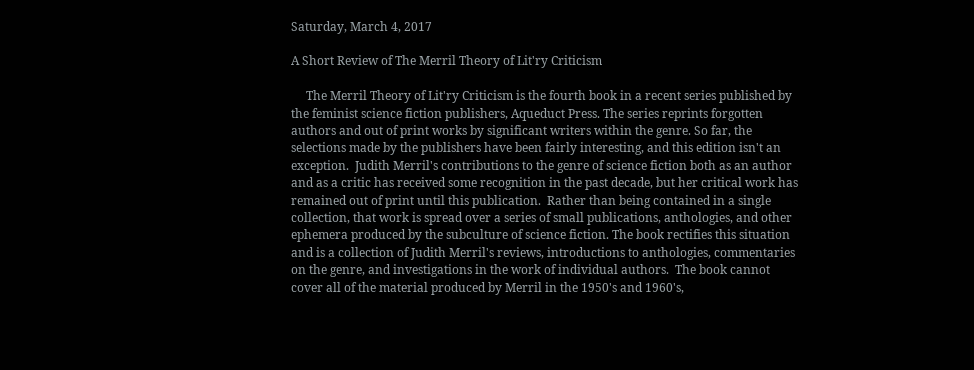Saturday, March 4, 2017

A Short Review of The Merril Theory of Lit'ry Criticism

     The Merril Theory of Lit'ry Criticism is the fourth book in a recent series published by the feminist science fiction publishers, Aqueduct Press. The series reprints forgotten authors and out of print works by significant writers within the genre. So far, the selections made by the publishers have been fairly interesting, and this edition isn't an exception.  Judith Merril's contributions to the genre of science fiction both as an author and as a critic has received some recognition in the past decade, but her critical work has remained out of print until this publication.  Rather than being contained in a single collection, that work is spread over a series of small publications, anthologies, and other ephemera produced by the subculture of science fiction. The book rectifies this situation and is a collection of Judith Merril's reviews, introductions to anthologies, commentaries on the genre, and investigations in the work of individual authors.  The book cannot cover all of the material produced by Merril in the 1950's and 1960's,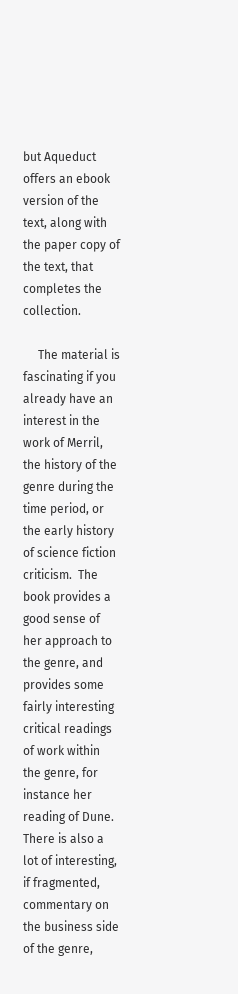but Aqueduct offers an ebook version of the text, along with the paper copy of the text, that completes the collection.

     The material is fascinating if you already have an interest in the work of Merril, the history of the genre during the time period, or the early history of science fiction criticism.  The book provides a good sense of her approach to the genre, and provides some fairly interesting critical readings of work within the genre, for instance her reading of Dune. There is also a lot of interesting, if fragmented, commentary on the business side of the genre,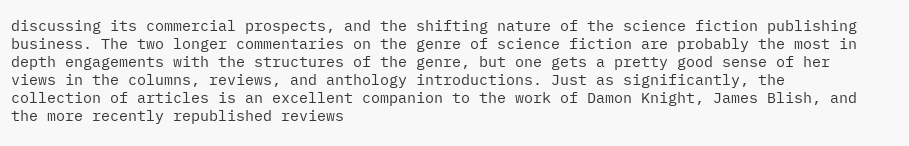discussing its commercial prospects, and the shifting nature of the science fiction publishing business. The two longer commentaries on the genre of science fiction are probably the most in depth engagements with the structures of the genre, but one gets a pretty good sense of her views in the columns, reviews, and anthology introductions. Just as significantly, the collection of articles is an excellent companion to the work of Damon Knight, James Blish, and the more recently republished reviews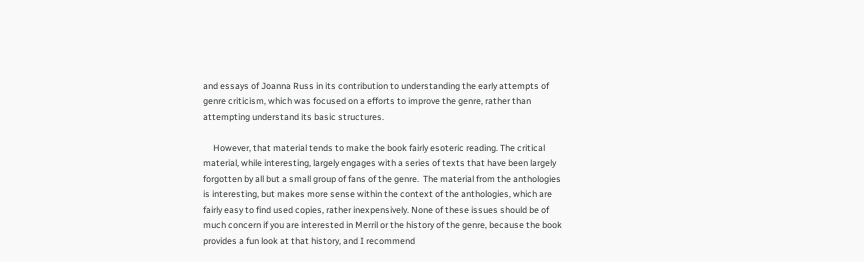and essays of Joanna Russ in its contribution to understanding the early attempts of genre criticism, which was focused on a efforts to improve the genre, rather than attempting understand its basic structures.

     However, that material tends to make the book fairly esoteric reading. The critical material, while interesting, largely engages with a series of texts that have been largely forgotten by all but a small group of fans of the genre.  The material from the anthologies is interesting, but makes more sense within the context of the anthologies, which are fairly easy to find used copies, rather inexpensively. None of these issues should be of much concern if you are interested in Merril or the history of the genre, because the book provides a fun look at that history, and I recommend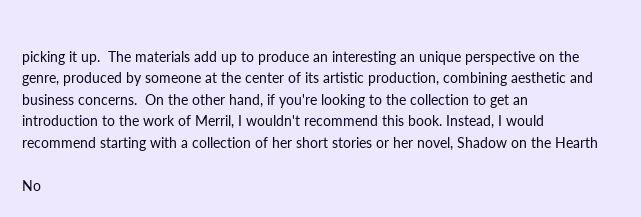picking it up.  The materials add up to produce an interesting an unique perspective on the genre, produced by someone at the center of its artistic production, combining aesthetic and business concerns.  On the other hand, if you're looking to the collection to get an introduction to the work of Merril, I wouldn't recommend this book. Instead, I would recommend starting with a collection of her short stories or her novel, Shadow on the Hearth

No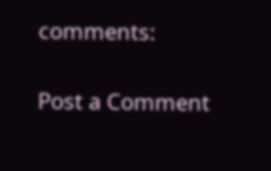comments:

Post a Comment